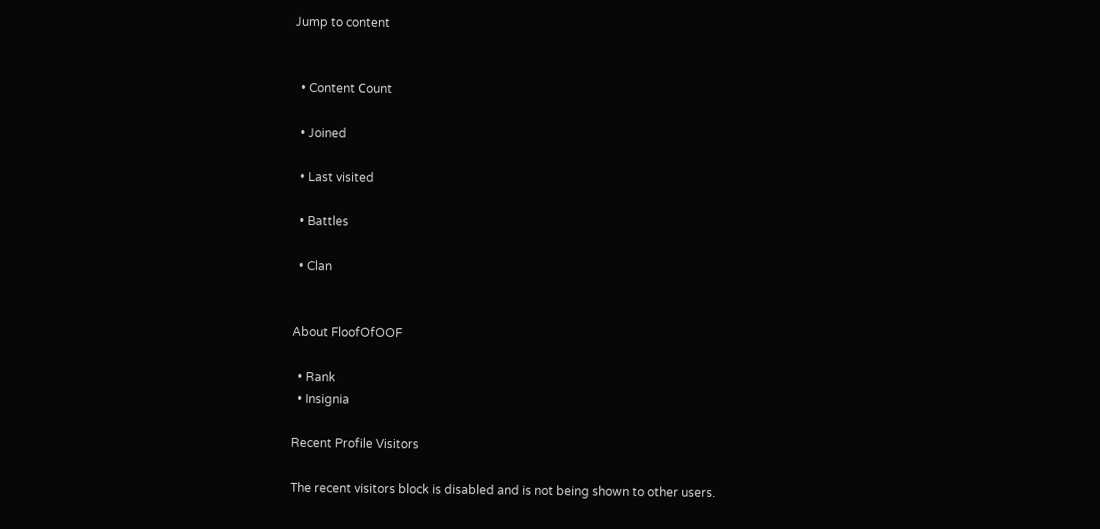Jump to content


  • Content Сount

  • Joined

  • Last visited

  • Battles

  • Clan


About FloofOfOOF

  • Rank
  • Insignia

Recent Profile Visitors

The recent visitors block is disabled and is not being shown to other users.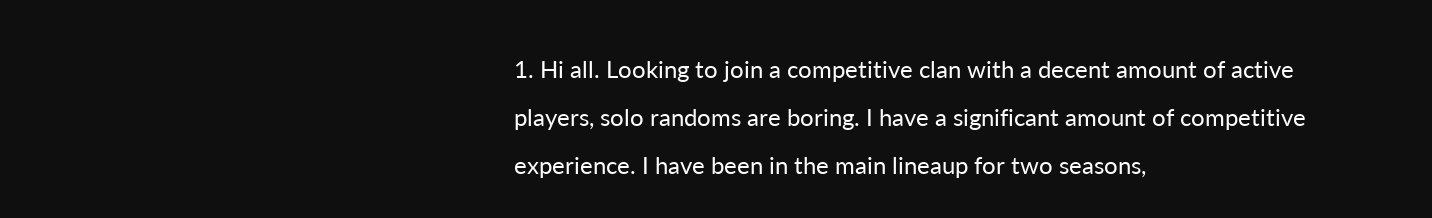1. Hi all. Looking to join a competitive clan with a decent amount of active players, solo randoms are boring. I have a significant amount of competitive experience. I have been in the main lineaup for two seasons,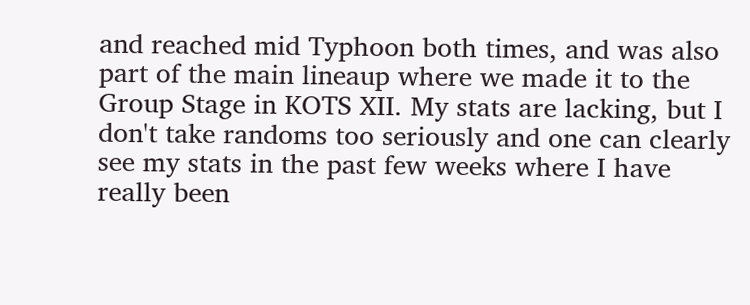and reached mid Typhoon both times, and was also part of the main lineaup where we made it to the Group Stage in KOTS XII. My stats are lacking, but I don't take randoms too seriously and one can clearly see my stats in the past few weeks where I have really been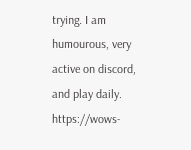trying. I am humourous, very active on discord, and play daily. https://wows-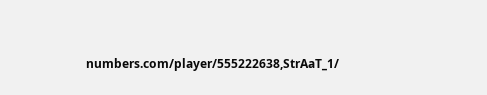numbers.com/player/555222638,StrAaT_1/